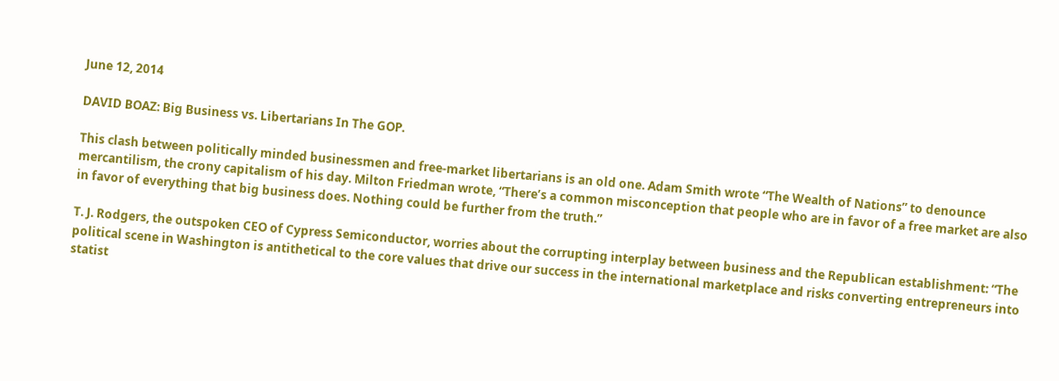June 12, 2014

DAVID BOAZ: Big Business vs. Libertarians In The GOP.

This clash between politically minded businessmen and free-market libertarians is an old one. Adam Smith wrote “The Wealth of Nations” to denounce mercantilism, the crony capitalism of his day. Milton Friedman wrote, “There’s a common misconception that people who are in favor of a free market are also in favor of everything that big business does. Nothing could be further from the truth.”

T. J. Rodgers, the outspoken CEO of Cypress Semiconductor, worries about the corrupting interplay between business and the Republican establishment: “The political scene in Washington is antithetical to the core values that drive our success in the international marketplace and risks converting entrepreneurs into statist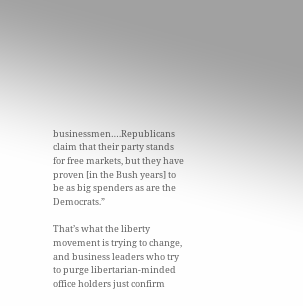businessmen….Republicans claim that their party stands for free markets, but they have proven [in the Bush years] to be as big spenders as are the Democrats.”

That’s what the liberty movement is trying to change, and business leaders who try to purge libertarian-minded office holders just confirm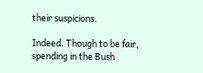their suspicions.

Indeed. Though to be fair, spending in the Bush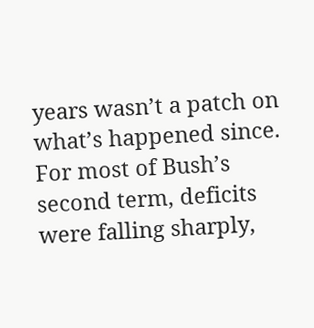years wasn’t a patch on what’s happened since. For most of Bush’s second term, deficits were falling sharply,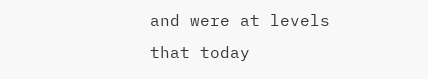and were at levels that today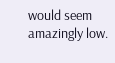would seem amazingly low.